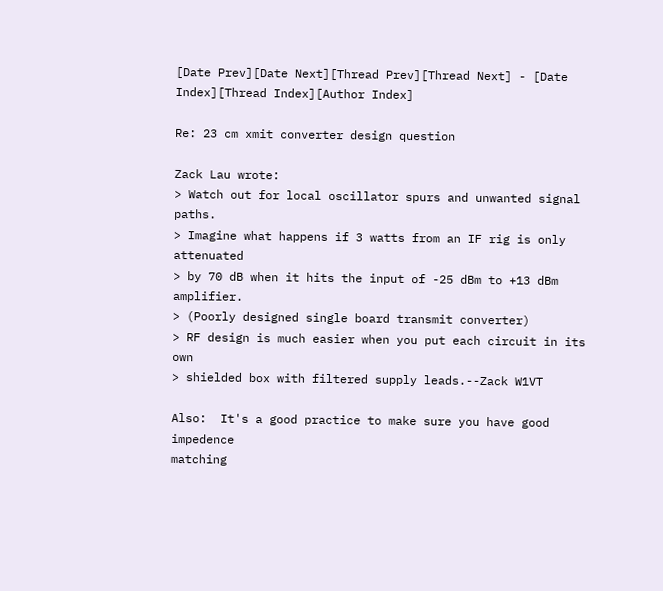[Date Prev][Date Next][Thread Prev][Thread Next] - [Date Index][Thread Index][Author Index]

Re: 23 cm xmit converter design question

Zack Lau wrote:
> Watch out for local oscillator spurs and unwanted signal paths.
> Imagine what happens if 3 watts from an IF rig is only attenuated
> by 70 dB when it hits the input of -25 dBm to +13 dBm amplifier.
> (Poorly designed single board transmit converter)
> RF design is much easier when you put each circuit in its own
> shielded box with filtered supply leads.--Zack W1VT

Also:  It's a good practice to make sure you have good impedence
matching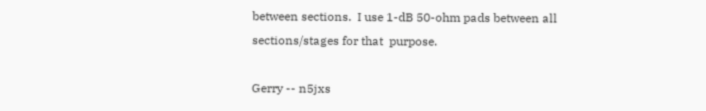between sections.  I use 1-dB 50-ohm pads between all
sections/stages for that  purpose.

Gerry -- n5jxs